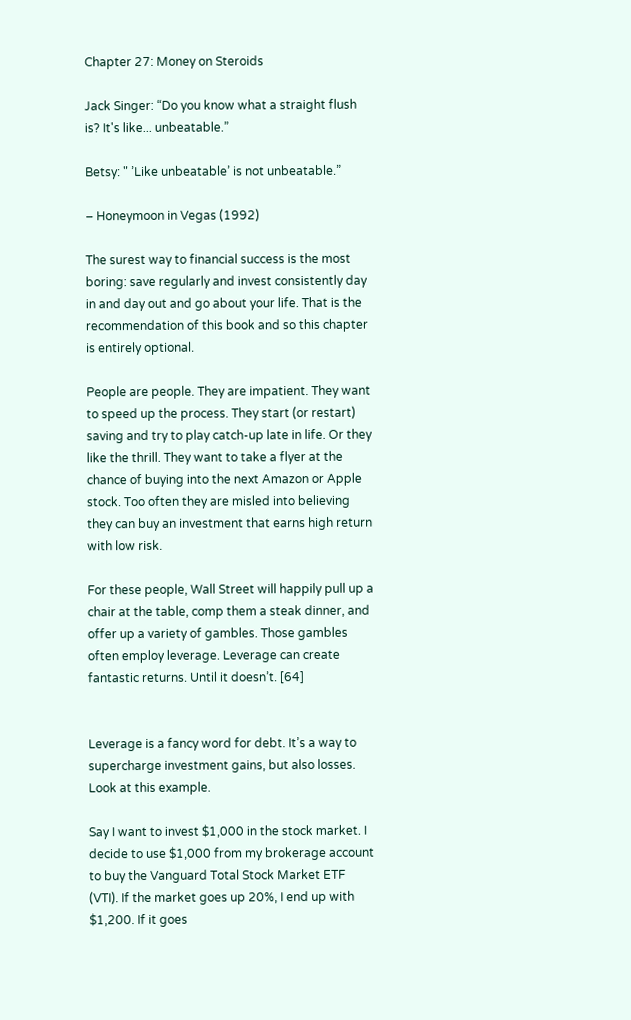Chapter 27: Money on Steroids

Jack Singer: “Do you know what a straight flush is? It's like... unbeatable.”

Betsy: " ’Like unbeatable’ is not unbeatable.”

– Honeymoon in Vegas (1992)

The surest way to financial success is the most boring: save regularly and invest consistently day in and day out and go about your life. That is the recommendation of this book and so this chapter is entirely optional.

People are people. They are impatient. They want to speed up the process. They start (or restart) saving and try to play catch-up late in life. Or they like the thrill. They want to take a flyer at the chance of buying into the next Amazon or Apple stock. Too often they are misled into believing they can buy an investment that earns high return with low risk.

For these people, Wall Street will happily pull up a chair at the table, comp them a steak dinner, and offer up a variety of gambles. Those gambles often employ leverage. Leverage can create fantastic returns. Until it doesn’t. [64]


Leverage is a fancy word for debt. It’s a way to supercharge investment gains, but also losses. Look at this example.

Say I want to invest $1,000 in the stock market. I decide to use $1,000 from my brokerage account to buy the Vanguard Total Stock Market ETF (VTI). If the market goes up 20%, I end up with $1,200. If it goes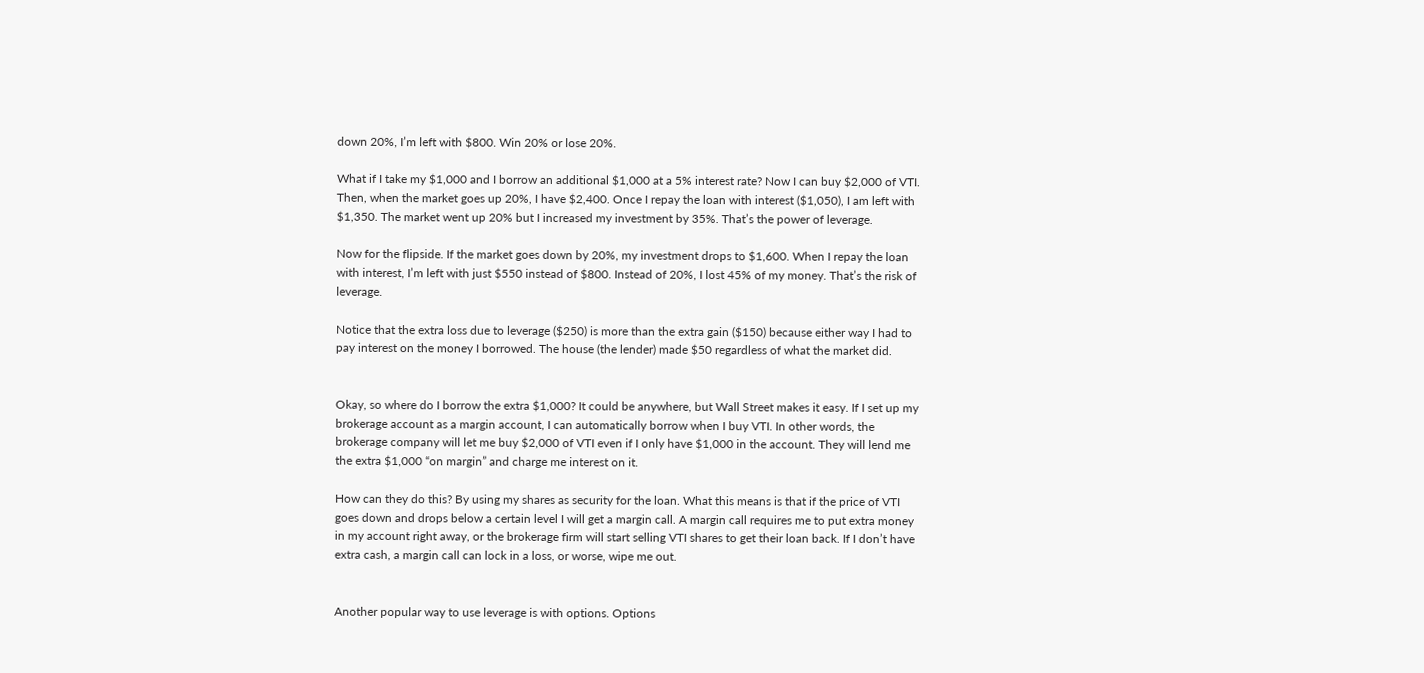down 20%, I’m left with $800. Win 20% or lose 20%.

What if I take my $1,000 and I borrow an additional $1,000 at a 5% interest rate? Now I can buy $2,000 of VTI. Then, when the market goes up 20%, I have $2,400. Once I repay the loan with interest ($1,050), I am left with $1,350. The market went up 20% but I increased my investment by 35%. That’s the power of leverage.

Now for the flipside. If the market goes down by 20%, my investment drops to $1,600. When I repay the loan with interest, I’m left with just $550 instead of $800. Instead of 20%, I lost 45% of my money. That’s the risk of leverage.

Notice that the extra loss due to leverage ($250) is more than the extra gain ($150) because either way I had to pay interest on the money I borrowed. The house (the lender) made $50 regardless of what the market did.


Okay, so where do I borrow the extra $1,000? It could be anywhere, but Wall Street makes it easy. If I set up my brokerage account as a margin account, I can automatically borrow when I buy VTI. In other words, the brokerage company will let me buy $2,000 of VTI even if I only have $1,000 in the account. They will lend me the extra $1,000 “on margin” and charge me interest on it.

How can they do this? By using my shares as security for the loan. What this means is that if the price of VTI goes down and drops below a certain level I will get a margin call. A margin call requires me to put extra money in my account right away, or the brokerage firm will start selling VTI shares to get their loan back. If I don’t have extra cash, a margin call can lock in a loss, or worse, wipe me out.


Another popular way to use leverage is with options. Options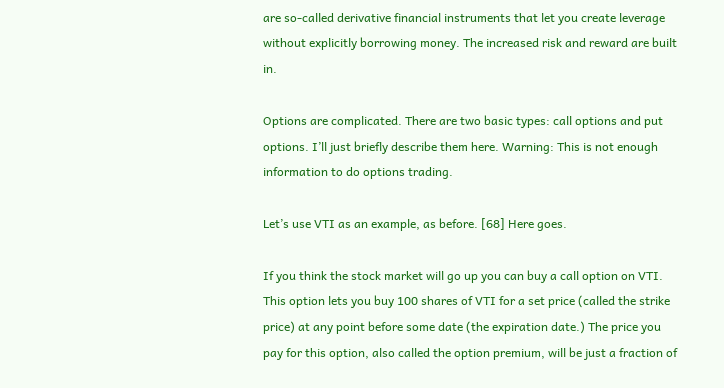are so-called derivative financial instruments that let you create leverage without explicitly borrowing money. The increased risk and reward are built in.

Options are complicated. There are two basic types: call options and put options. I’ll just briefly describe them here. Warning: This is not enough information to do options trading.

Let’s use VTI as an example, as before. [68] Here goes.

If you think the stock market will go up you can buy a call option on VTI. This option lets you buy 100 shares of VTI for a set price (called the strike price) at any point before some date (the expiration date.) The price you pay for this option, also called the option premium, will be just a fraction of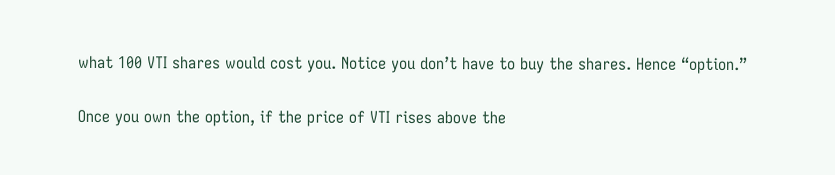what 100 VTI shares would cost you. Notice you don’t have to buy the shares. Hence “option.”

Once you own the option, if the price of VTI rises above the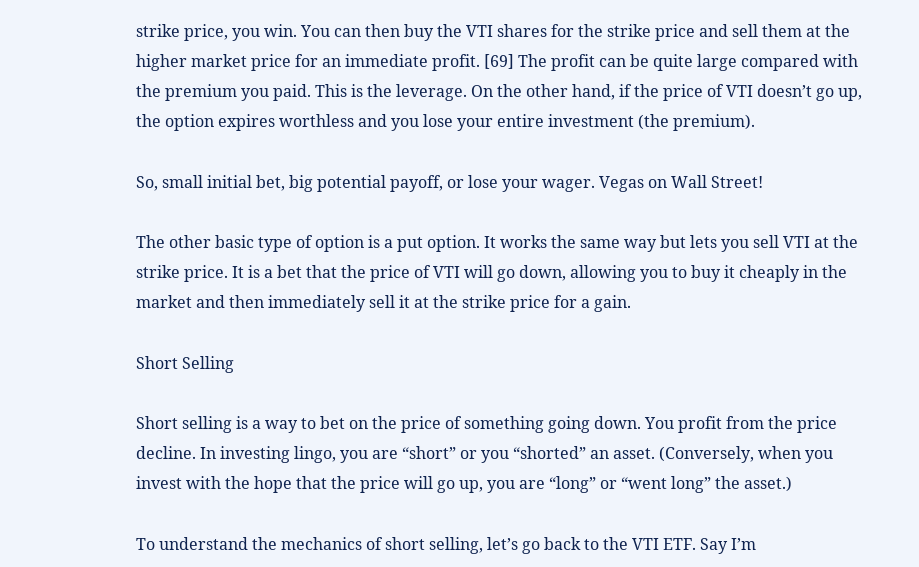strike price, you win. You can then buy the VTI shares for the strike price and sell them at the higher market price for an immediate profit. [69] The profit can be quite large compared with the premium you paid. This is the leverage. On the other hand, if the price of VTI doesn’t go up, the option expires worthless and you lose your entire investment (the premium).

So, small initial bet, big potential payoff, or lose your wager. Vegas on Wall Street!

The other basic type of option is a put option. It works the same way but lets you sell VTI at the strike price. It is a bet that the price of VTI will go down, allowing you to buy it cheaply in the market and then immediately sell it at the strike price for a gain.

Short Selling

Short selling is a way to bet on the price of something going down. You profit from the price decline. In investing lingo, you are “short” or you “shorted” an asset. (Conversely, when you invest with the hope that the price will go up, you are “long” or “went long” the asset.)

To understand the mechanics of short selling, let’s go back to the VTI ETF. Say I’m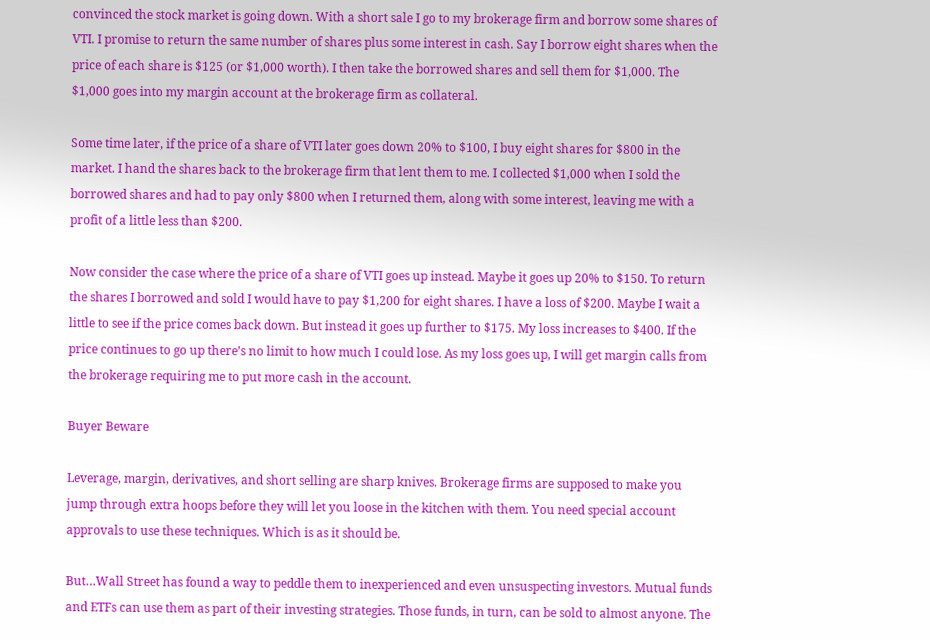convinced the stock market is going down. With a short sale I go to my brokerage firm and borrow some shares of VTI. I promise to return the same number of shares plus some interest in cash. Say I borrow eight shares when the price of each share is $125 (or $1,000 worth). I then take the borrowed shares and sell them for $1,000. The $1,000 goes into my margin account at the brokerage firm as collateral.

Some time later, if the price of a share of VTI later goes down 20% to $100, I buy eight shares for $800 in the market. I hand the shares back to the brokerage firm that lent them to me. I collected $1,000 when I sold the borrowed shares and had to pay only $800 when I returned them, along with some interest, leaving me with a profit of a little less than $200.

Now consider the case where the price of a share of VTI goes up instead. Maybe it goes up 20% to $150. To return the shares I borrowed and sold I would have to pay $1,200 for eight shares. I have a loss of $200. Maybe I wait a little to see if the price comes back down. But instead it goes up further to $175. My loss increases to $400. If the price continues to go up there’s no limit to how much I could lose. As my loss goes up, I will get margin calls from the brokerage requiring me to put more cash in the account.

Buyer Beware

Leverage, margin, derivatives, and short selling are sharp knives. Brokerage firms are supposed to make you jump through extra hoops before they will let you loose in the kitchen with them. You need special account approvals to use these techniques. Which is as it should be.

But…Wall Street has found a way to peddle them to inexperienced and even unsuspecting investors. Mutual funds and ETFs can use them as part of their investing strategies. Those funds, in turn, can be sold to almost anyone. The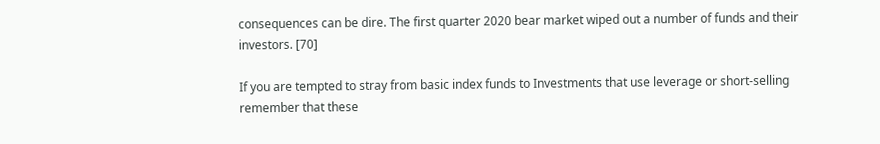consequences can be dire. The first quarter 2020 bear market wiped out a number of funds and their investors. [70]

If you are tempted to stray from basic index funds to Investments that use leverage or short-selling remember that these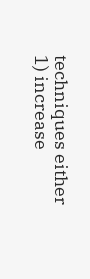techniques either 1) increase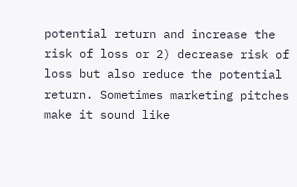potential return and increase the risk of loss or 2) decrease risk of loss but also reduce the potential return. Sometimes marketing pitches make it sound like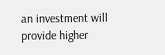an investment will provide higher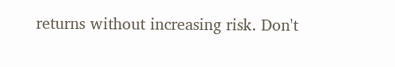returns without increasing risk. Don't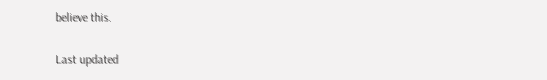believe this.

Last updated